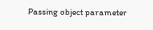Passing object parameter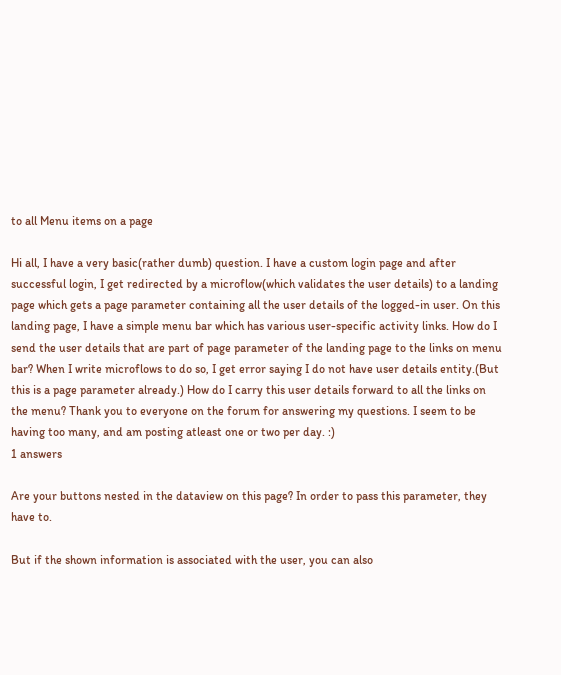to all Menu items on a page

Hi all, I have a very basic(rather dumb) question. I have a custom login page and after successful login, I get redirected by a microflow(which validates the user details) to a landing page which gets a page parameter containing all the user details of the logged-in user. On this landing page, I have a simple menu bar which has various user-specific activity links. How do I send the user details that are part of page parameter of the landing page to the links on menu bar? When I write microflows to do so, I get error saying I do not have user details entity.(But this is a page parameter already.) How do I carry this user details forward to all the links on the menu? Thank you to everyone on the forum for answering my questions. I seem to be having too many, and am posting atleast one or two per day. :)
1 answers

Are your buttons nested in the dataview on this page? In order to pass this parameter, they have to.

But if the shown information is associated with the user, you can also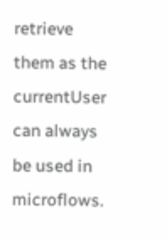retrieve them as the currentUser can always be used in microflows.